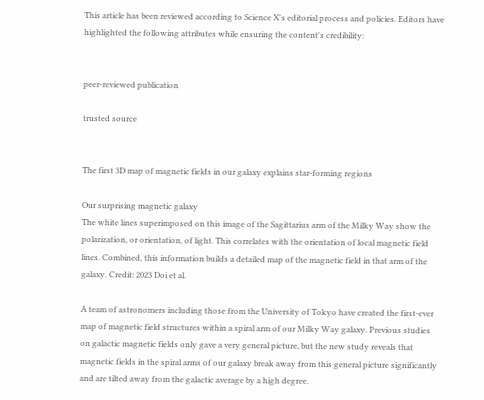This article has been reviewed according to Science X's editorial process and policies. Editors have highlighted the following attributes while ensuring the content's credibility:


peer-reviewed publication

trusted source


The first 3D map of magnetic fields in our galaxy explains star-forming regions

Our surprising magnetic galaxy
The white lines superimposed on this image of the Sagittarius arm of the Milky Way show the polarization, or orientation, of light. This correlates with the orientation of local magnetic field lines. Combined, this information builds a detailed map of the magnetic field in that arm of the galaxy. Credit: 2023 Doi et al.

A team of astronomers including those from the University of Tokyo have created the first-ever map of magnetic field structures within a spiral arm of our Milky Way galaxy. Previous studies on galactic magnetic fields only gave a very general picture, but the new study reveals that magnetic fields in the spiral arms of our galaxy break away from this general picture significantly and are tilted away from the galactic average by a high degree.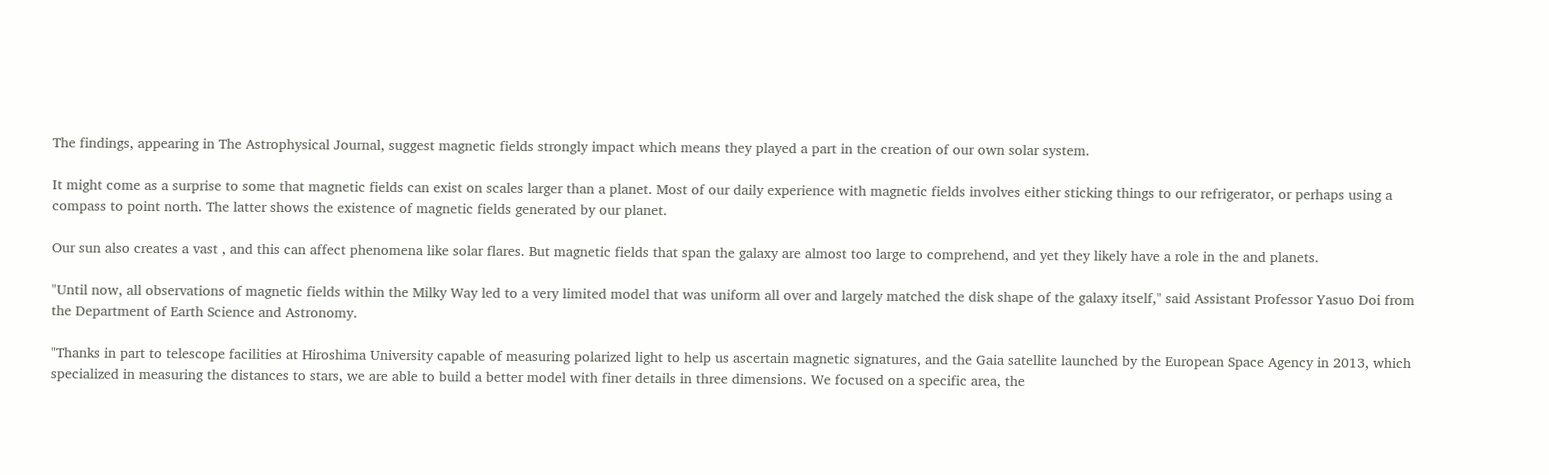The findings, appearing in The Astrophysical Journal, suggest magnetic fields strongly impact which means they played a part in the creation of our own solar system.

It might come as a surprise to some that magnetic fields can exist on scales larger than a planet. Most of our daily experience with magnetic fields involves either sticking things to our refrigerator, or perhaps using a compass to point north. The latter shows the existence of magnetic fields generated by our planet.

Our sun also creates a vast , and this can affect phenomena like solar flares. But magnetic fields that span the galaxy are almost too large to comprehend, and yet they likely have a role in the and planets.

"Until now, all observations of magnetic fields within the Milky Way led to a very limited model that was uniform all over and largely matched the disk shape of the galaxy itself," said Assistant Professor Yasuo Doi from the Department of Earth Science and Astronomy.

"Thanks in part to telescope facilities at Hiroshima University capable of measuring polarized light to help us ascertain magnetic signatures, and the Gaia satellite launched by the European Space Agency in 2013, which specialized in measuring the distances to stars, we are able to build a better model with finer details in three dimensions. We focused on a specific area, the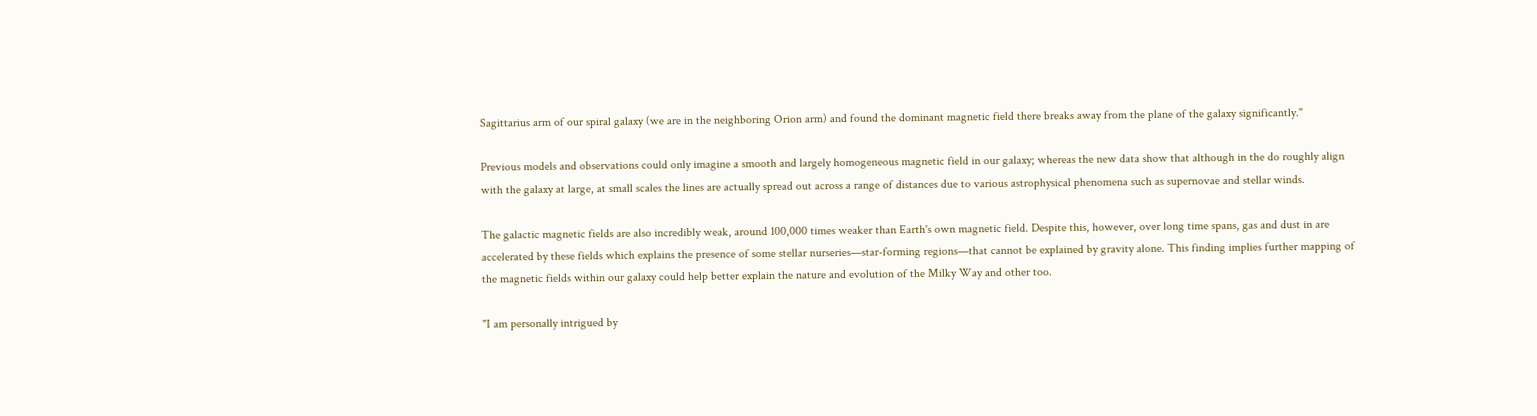Sagittarius arm of our spiral galaxy (we are in the neighboring Orion arm) and found the dominant magnetic field there breaks away from the plane of the galaxy significantly."

Previous models and observations could only imagine a smooth and largely homogeneous magnetic field in our galaxy; whereas the new data show that although in the do roughly align with the galaxy at large, at small scales the lines are actually spread out across a range of distances due to various astrophysical phenomena such as supernovae and stellar winds.

The galactic magnetic fields are also incredibly weak, around 100,000 times weaker than Earth's own magnetic field. Despite this, however, over long time spans, gas and dust in are accelerated by these fields which explains the presence of some stellar nurseries—star-forming regions—that cannot be explained by gravity alone. This finding implies further mapping of the magnetic fields within our galaxy could help better explain the nature and evolution of the Milky Way and other too.

"I am personally intrigued by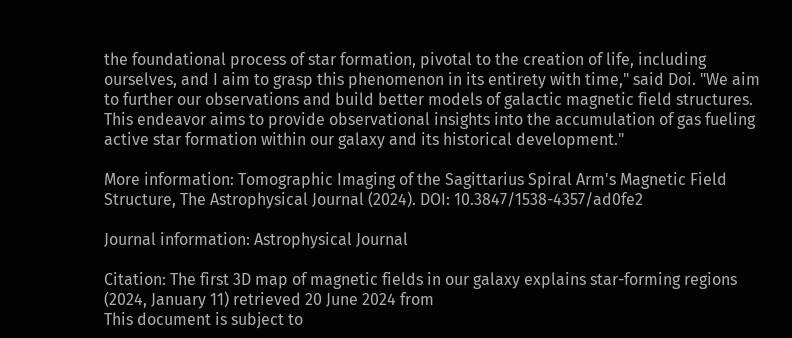the foundational process of star formation, pivotal to the creation of life, including ourselves, and I aim to grasp this phenomenon in its entirety with time," said Doi. "We aim to further our observations and build better models of galactic magnetic field structures. This endeavor aims to provide observational insights into the accumulation of gas fueling active star formation within our galaxy and its historical development."

More information: Tomographic Imaging of the Sagittarius Spiral Arm's Magnetic Field Structure, The Astrophysical Journal (2024). DOI: 10.3847/1538-4357/ad0fe2

Journal information: Astrophysical Journal

Citation: The first 3D map of magnetic fields in our galaxy explains star-forming regions (2024, January 11) retrieved 20 June 2024 from
This document is subject to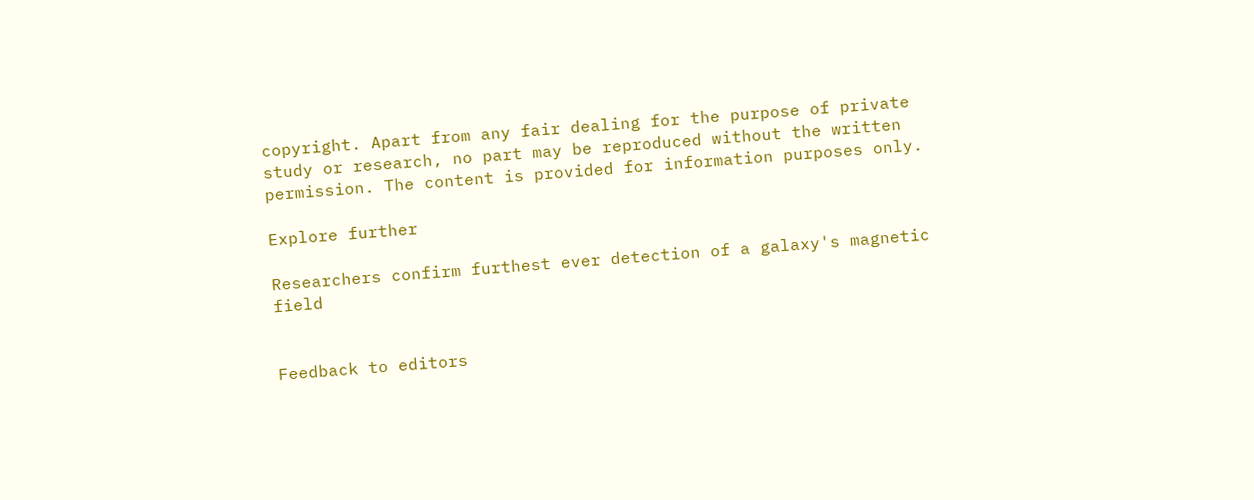copyright. Apart from any fair dealing for the purpose of private study or research, no part may be reproduced without the written permission. The content is provided for information purposes only.

Explore further

Researchers confirm furthest ever detection of a galaxy's magnetic field


Feedback to editors